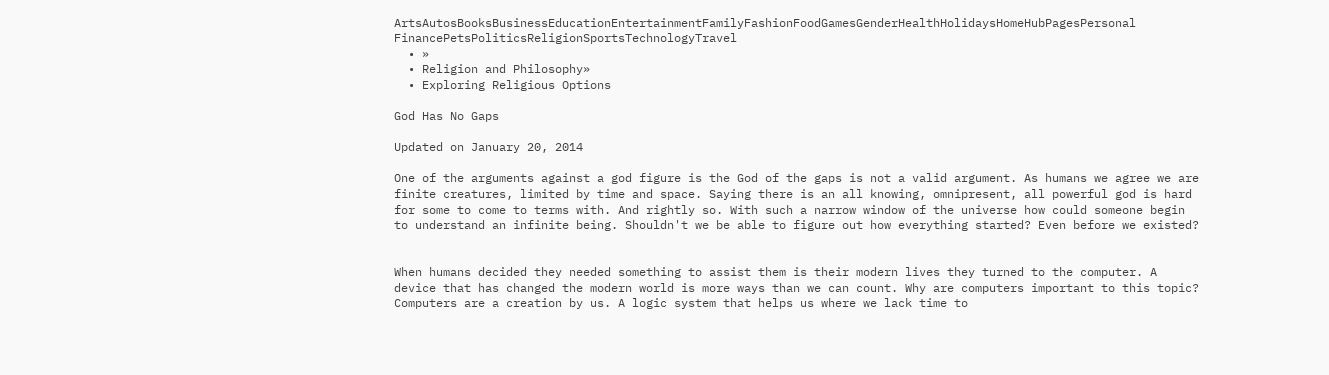ArtsAutosBooksBusinessEducationEntertainmentFamilyFashionFoodGamesGenderHealthHolidaysHomeHubPagesPersonal FinancePetsPoliticsReligionSportsTechnologyTravel
  • »
  • Religion and Philosophy»
  • Exploring Religious Options

God Has No Gaps

Updated on January 20, 2014

One of the arguments against a god figure is the God of the gaps is not a valid argument. As humans we agree we are finite creatures, limited by time and space. Saying there is an all knowing, omnipresent, all powerful god is hard for some to come to terms with. And rightly so. With such a narrow window of the universe how could someone begin to understand an infinite being. Shouldn't we be able to figure out how everything started? Even before we existed?


When humans decided they needed something to assist them is their modern lives they turned to the computer. A device that has changed the modern world is more ways than we can count. Why are computers important to this topic? Computers are a creation by us. A logic system that helps us where we lack time to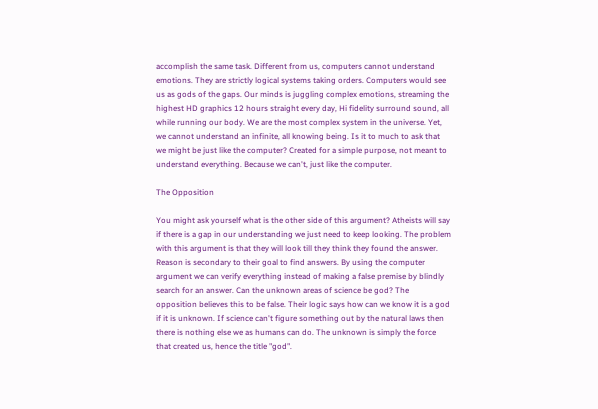accomplish the same task. Different from us, computers cannot understand emotions. They are strictly logical systems taking orders. Computers would see us as gods of the gaps. Our minds is juggling complex emotions, streaming the highest HD graphics 12 hours straight every day, Hi fidelity surround sound, all while running our body. We are the most complex system in the universe. Yet, we cannot understand an infinite, all knowing being. Is it to much to ask that we might be just like the computer? Created for a simple purpose, not meant to understand everything. Because we can't, just like the computer.

The Opposition

You might ask yourself what is the other side of this argument? Atheists will say if there is a gap in our understanding we just need to keep looking. The problem with this argument is that they will look till they think they found the answer. Reason is secondary to their goal to find answers. By using the computer argument we can verify everything instead of making a false premise by blindly search for an answer. Can the unknown areas of science be god? The opposition believes this to be false. Their logic says how can we know it is a god if it is unknown. If science can't figure something out by the natural laws then there is nothing else we as humans can do. The unknown is simply the force that created us, hence the title "god".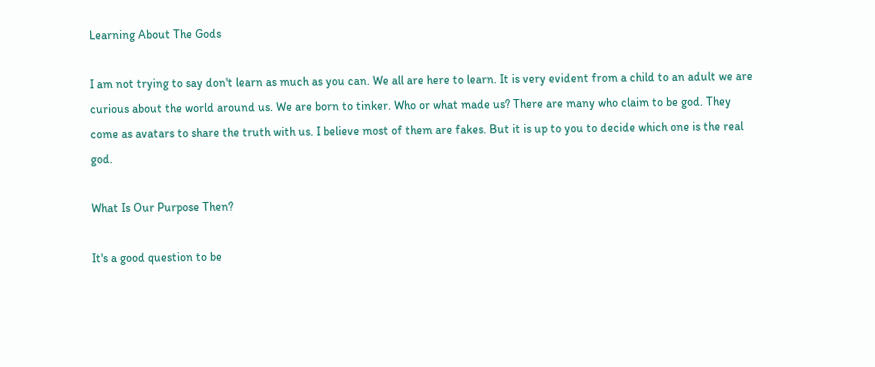Learning About The Gods

I am not trying to say don't learn as much as you can. We all are here to learn. It is very evident from a child to an adult we are curious about the world around us. We are born to tinker. Who or what made us? There are many who claim to be god. They come as avatars to share the truth with us. I believe most of them are fakes. But it is up to you to decide which one is the real god.

What Is Our Purpose Then?

It's a good question to be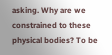asking. Why are we constrained to these physical bodies? To be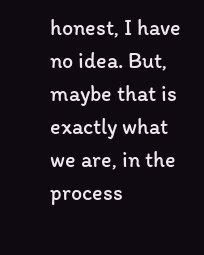honest, I have no idea. But, maybe that is exactly what we are, in the process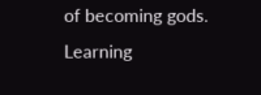of becoming gods. Learning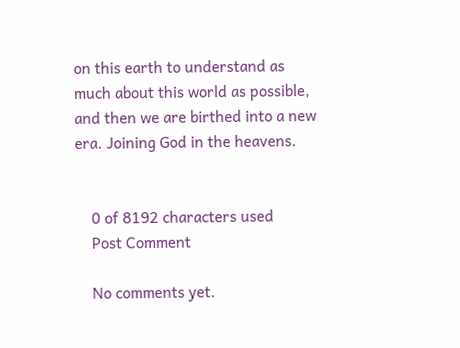on this earth to understand as much about this world as possible, and then we are birthed into a new era. Joining God in the heavens.


    0 of 8192 characters used
    Post Comment

    No comments yet.